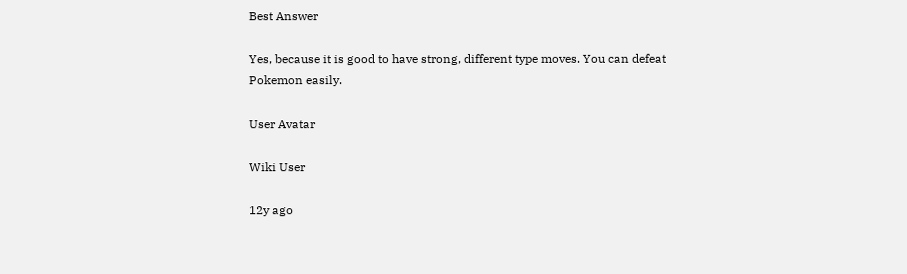Best Answer

Yes, because it is good to have strong, different type moves. You can defeat Pokemon easily.

User Avatar

Wiki User

12y ago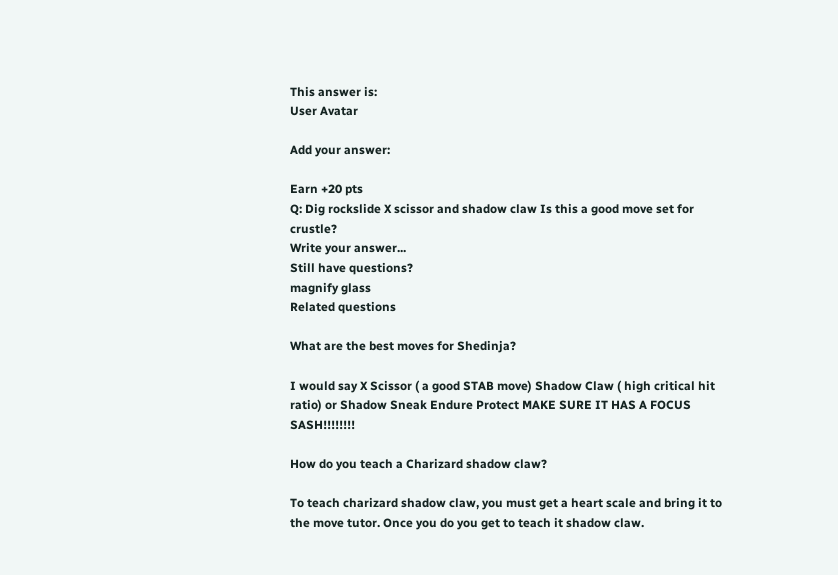This answer is:
User Avatar

Add your answer:

Earn +20 pts
Q: Dig rockslide X scissor and shadow claw Is this a good move set for crustle?
Write your answer...
Still have questions?
magnify glass
Related questions

What are the best moves for Shedinja?

I would say X Scissor ( a good STAB move) Shadow Claw ( high critical hit ratio) or Shadow Sneak Endure Protect MAKE SURE IT HAS A FOCUS SASH!!!!!!!!

How do you teach a Charizard shadow claw?

To teach charizard shadow claw, you must get a heart scale and bring it to the move tutor. Once you do you get to teach it shadow claw.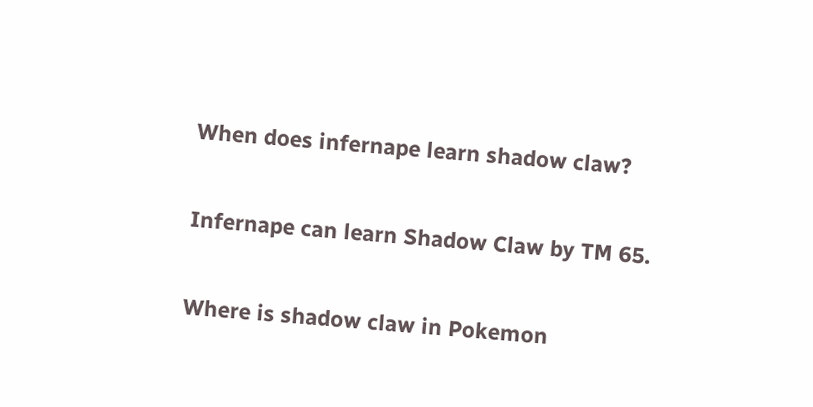When does infernape learn shadow claw?

Infernape can learn Shadow Claw by TM 65.

Where is shadow claw in Pokemon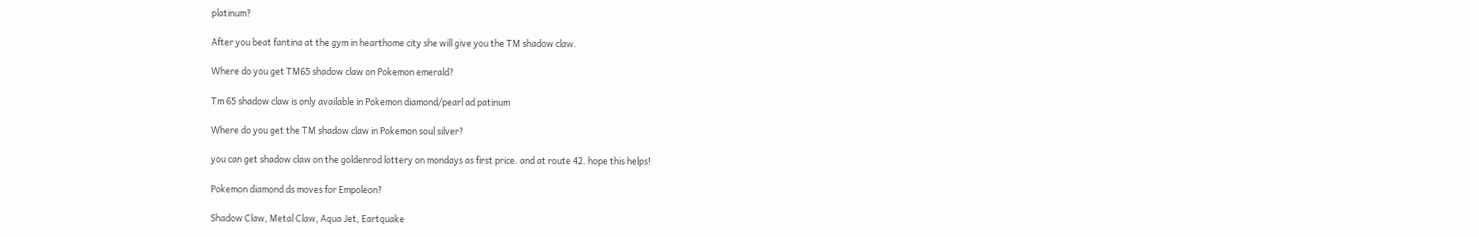platinum?

After you beat fantina at the gym in hearthome city she will give you the TM shadow claw.

Where do you get TM65 shadow claw on Pokemon emerald?

Tm 65 shadow claw is only available in Pokemon diamond/pearl ad patinum

Where do you get the TM shadow claw in Pokemon soul silver?

you can get shadow claw on the goldenrod lottery on mondays as first price. and at route 42. hope this helps!

Pokemon diamond ds moves for Empoleon?

Shadow Claw, Metal Claw, Aqua Jet, Eartquake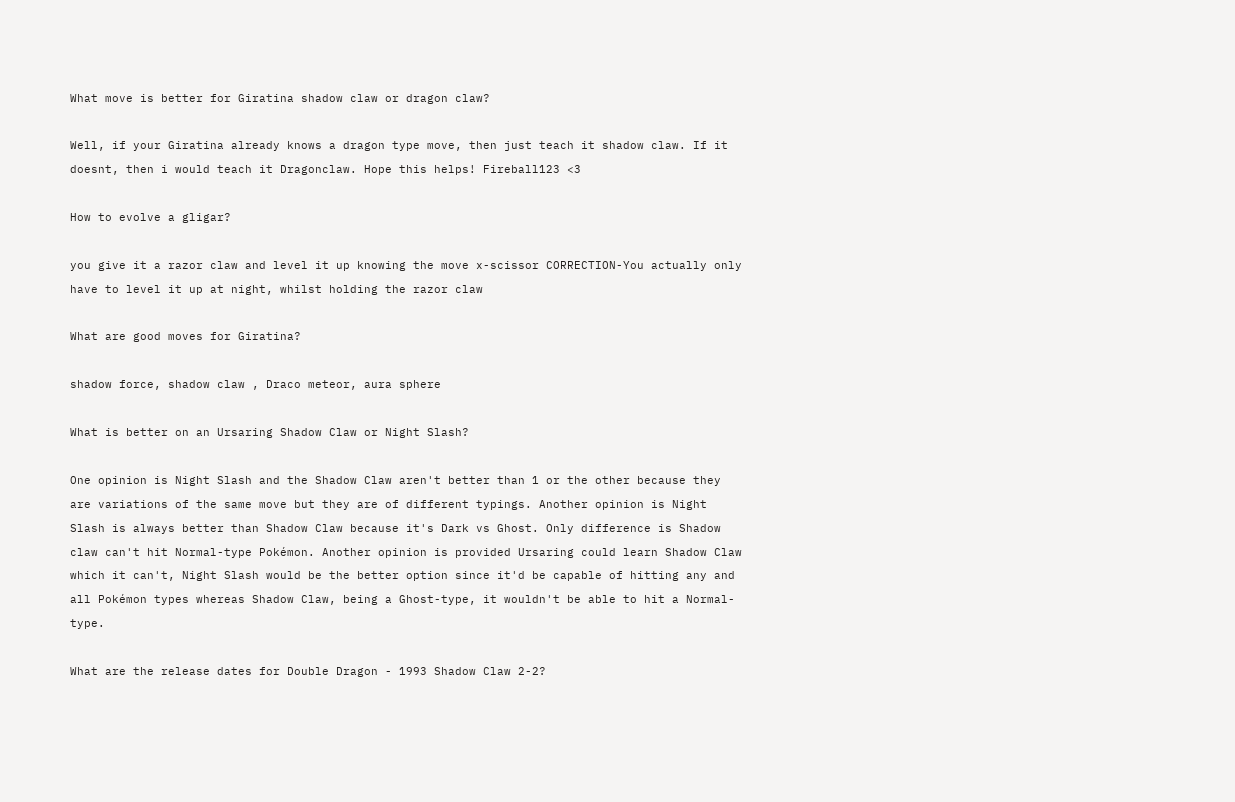What move is better for Giratina shadow claw or dragon claw?

Well, if your Giratina already knows a dragon type move, then just teach it shadow claw. If it doesnt, then i would teach it Dragonclaw. Hope this helps! Fireball123 <3

How to evolve a gligar?

you give it a razor claw and level it up knowing the move x-scissor CORRECTION-You actually only have to level it up at night, whilst holding the razor claw

What are good moves for Giratina?

shadow force, shadow claw , Draco meteor, aura sphere

What is better on an Ursaring Shadow Claw or Night Slash?

One opinion is Night Slash and the Shadow Claw aren't better than 1 or the other because they are variations of the same move but they are of different typings. Another opinion is Night Slash is always better than Shadow Claw because it's Dark vs Ghost. Only difference is Shadow claw can't hit Normal-type Pokémon. Another opinion is provided Ursaring could learn Shadow Claw which it can't, Night Slash would be the better option since it'd be capable of hitting any and all Pokémon types whereas Shadow Claw, being a Ghost-type, it wouldn't be able to hit a Normal-type.

What are the release dates for Double Dragon - 1993 Shadow Claw 2-2?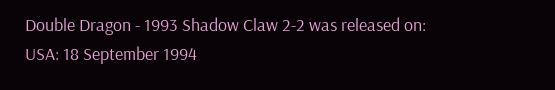Double Dragon - 1993 Shadow Claw 2-2 was released on: USA: 18 September 1994